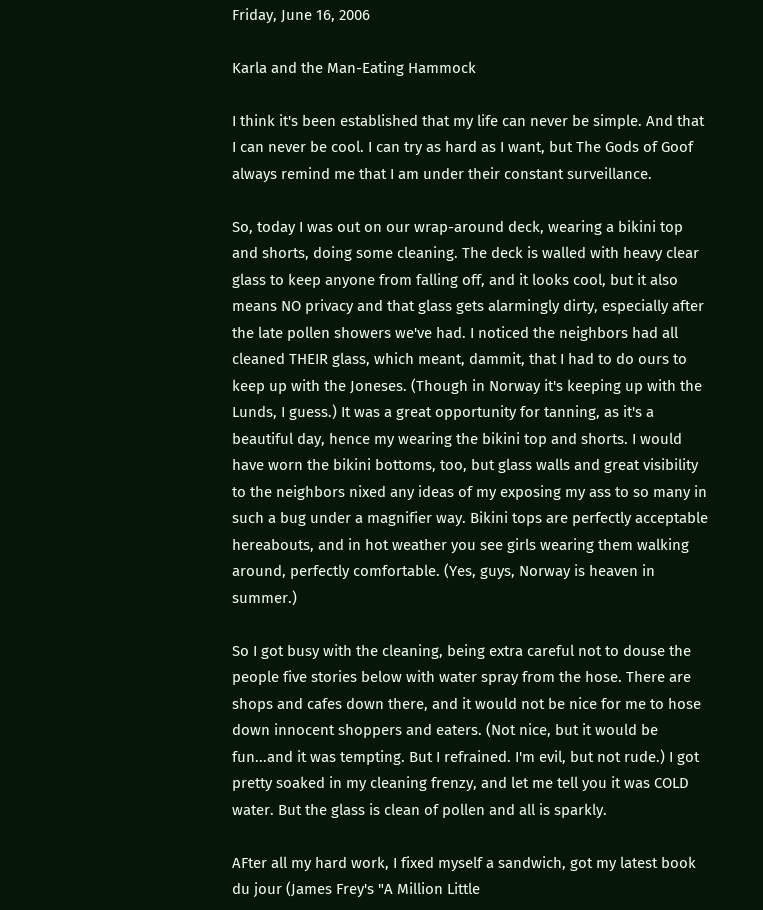Friday, June 16, 2006

Karla and the Man-Eating Hammock

I think it's been established that my life can never be simple. And that I can never be cool. I can try as hard as I want, but The Gods of Goof always remind me that I am under their constant surveillance.

So, today I was out on our wrap-around deck, wearing a bikini top and shorts, doing some cleaning. The deck is walled with heavy clear glass to keep anyone from falling off, and it looks cool, but it also means NO privacy and that glass gets alarmingly dirty, especially after the late pollen showers we've had. I noticed the neighbors had all cleaned THEIR glass, which meant, dammit, that I had to do ours to keep up with the Joneses. (Though in Norway it's keeping up with the Lunds, I guess.) It was a great opportunity for tanning, as it's a beautiful day, hence my wearing the bikini top and shorts. I would have worn the bikini bottoms, too, but glass walls and great visibility to the neighbors nixed any ideas of my exposing my ass to so many in such a bug under a magnifier way. Bikini tops are perfectly acceptable hereabouts, and in hot weather you see girls wearing them walking around, perfectly comfortable. (Yes, guys, Norway is heaven in summer.)

So I got busy with the cleaning, being extra careful not to douse the people five stories below with water spray from the hose. There are shops and cafes down there, and it would not be nice for me to hose down innocent shoppers and eaters. (Not nice, but it would be fun...and it was tempting. But I refrained. I'm evil, but not rude.) I got pretty soaked in my cleaning frenzy, and let me tell you it was COLD water. But the glass is clean of pollen and all is sparkly.

AFter all my hard work, I fixed myself a sandwich, got my latest book du jour (James Frey's "A Million Little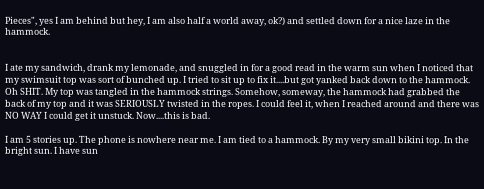Pieces", yes I am behind but hey, I am also half a world away, ok?) and settled down for a nice laze in the hammock.


I ate my sandwich, drank my lemonade, and snuggled in for a good read in the warm sun when I noticed that my swimsuit top was sort of bunched up. I tried to sit up to fix it....but got yanked back down to the hammock. Oh SHIT. My top was tangled in the hammock strings. Somehow, someway, the hammock had grabbed the back of my top and it was SERIOUSLY twisted in the ropes. I could feel it, when I reached around and there was NO WAY I could get it unstuck. Now....this is bad.

I am 5 stories up. The phone is nowhere near me. I am tied to a hammock. By my very small bikini top. In the bright sun. I have sun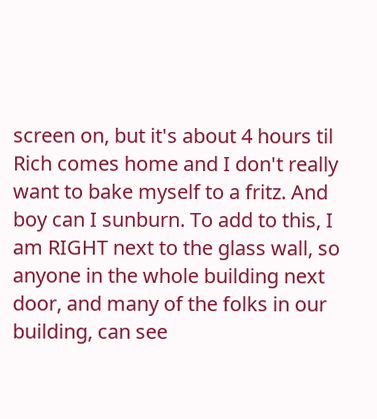screen on, but it's about 4 hours til Rich comes home and I don't really want to bake myself to a fritz. And boy can I sunburn. To add to this, I am RIGHT next to the glass wall, so anyone in the whole building next door, and many of the folks in our building, can see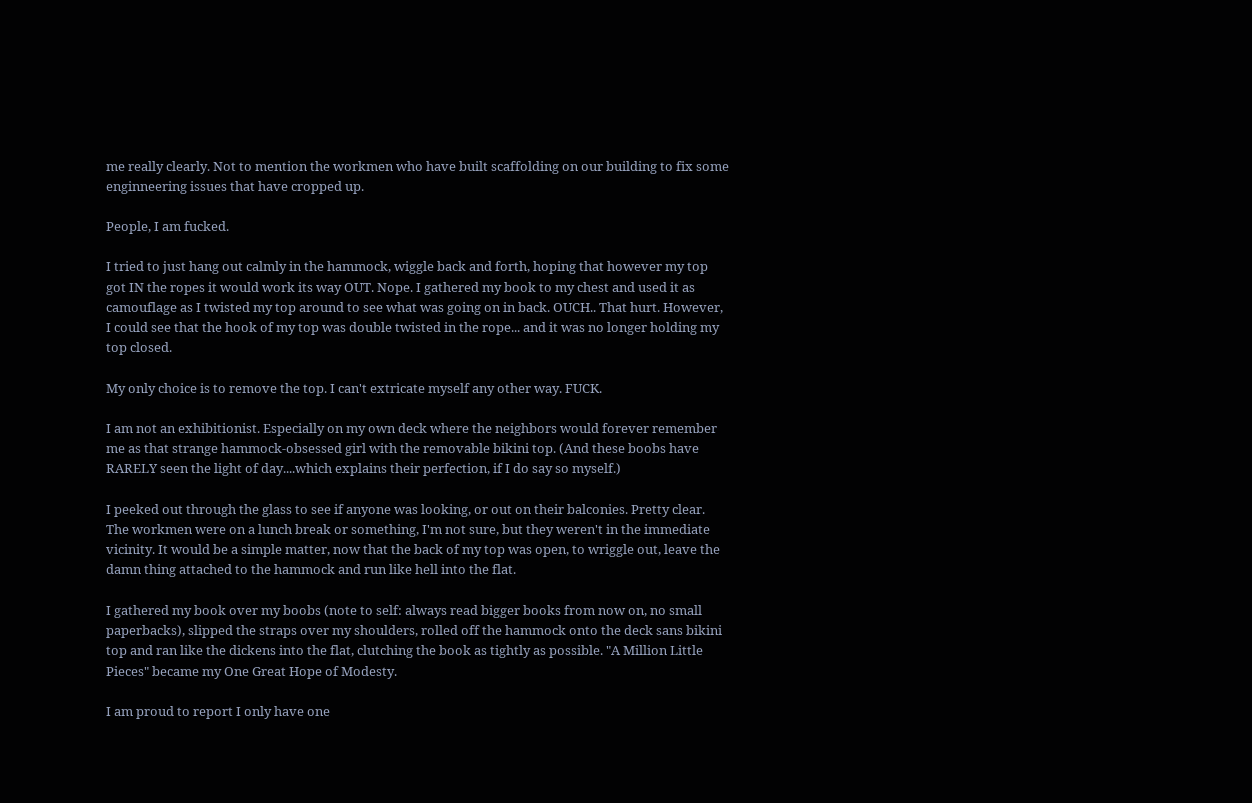me really clearly. Not to mention the workmen who have built scaffolding on our building to fix some enginneering issues that have cropped up.

People, I am fucked.

I tried to just hang out calmly in the hammock, wiggle back and forth, hoping that however my top got IN the ropes it would work its way OUT. Nope. I gathered my book to my chest and used it as camouflage as I twisted my top around to see what was going on in back. OUCH.. That hurt. However, I could see that the hook of my top was double twisted in the rope... and it was no longer holding my top closed.

My only choice is to remove the top. I can't extricate myself any other way. FUCK.

I am not an exhibitionist. Especially on my own deck where the neighbors would forever remember me as that strange hammock-obsessed girl with the removable bikini top. (And these boobs have RARELY seen the light of day....which explains their perfection, if I do say so myself.)

I peeked out through the glass to see if anyone was looking, or out on their balconies. Pretty clear. The workmen were on a lunch break or something, I'm not sure, but they weren't in the immediate vicinity. It would be a simple matter, now that the back of my top was open, to wriggle out, leave the damn thing attached to the hammock and run like hell into the flat.

I gathered my book over my boobs (note to self: always read bigger books from now on, no small paperbacks), slipped the straps over my shoulders, rolled off the hammock onto the deck sans bikini top and ran like the dickens into the flat, clutching the book as tightly as possible. "A Million Little Pieces" became my One Great Hope of Modesty.

I am proud to report I only have one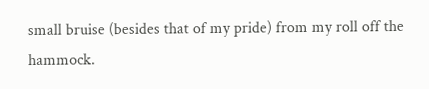small bruise (besides that of my pride) from my roll off the hammock.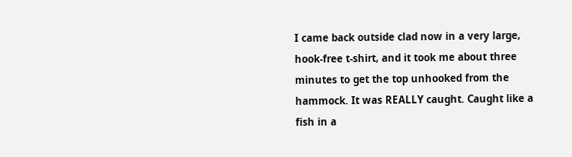I came back outside clad now in a very large, hook-free t-shirt, and it took me about three minutes to get the top unhooked from the hammock. It was REALLY caught. Caught like a fish in a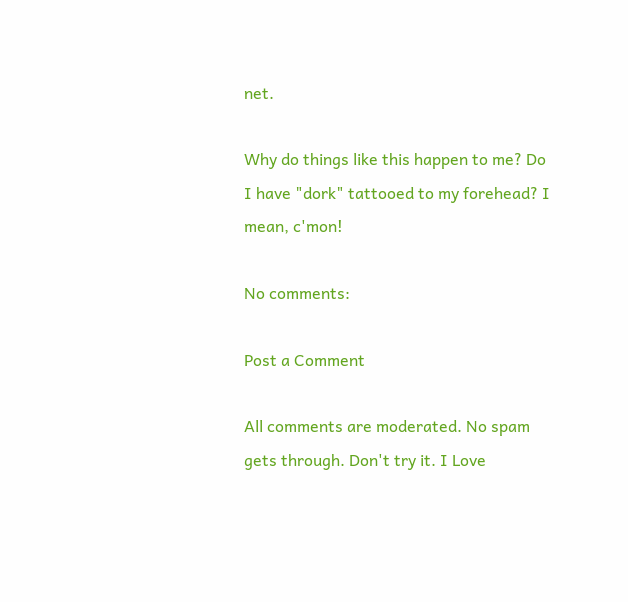net.

Why do things like this happen to me? Do I have "dork" tattooed to my forehead? I mean, c'mon!

No comments:

Post a Comment

All comments are moderated. No spam gets through. Don't try it. I Love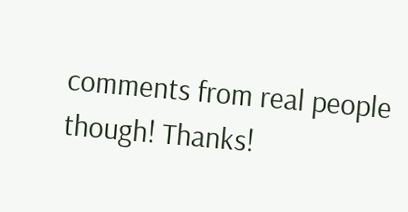comments from real people though! Thanks!